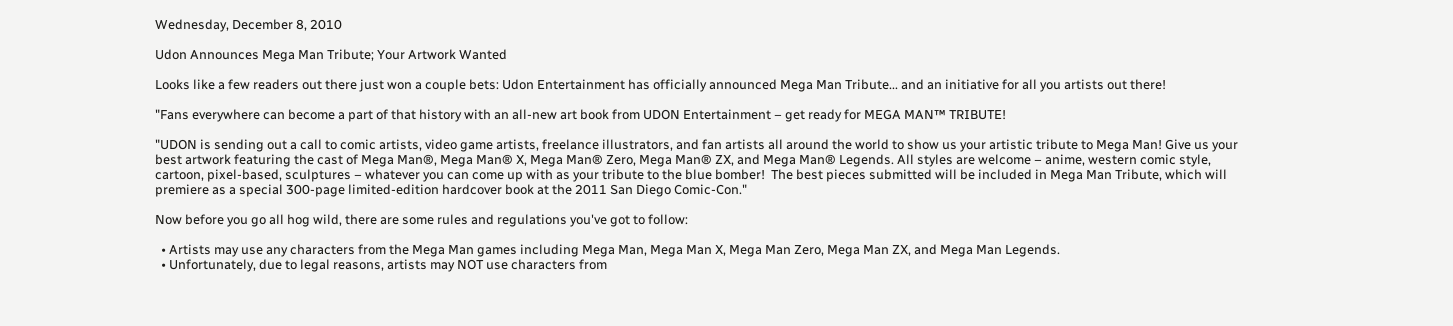Wednesday, December 8, 2010

Udon Announces Mega Man Tribute; Your Artwork Wanted

Looks like a few readers out there just won a couple bets: Udon Entertainment has officially announced Mega Man Tribute... and an initiative for all you artists out there!

"Fans everywhere can become a part of that history with an all-new art book from UDON Entertainment – get ready for MEGA MAN™ TRIBUTE!

"UDON is sending out a call to comic artists, video game artists, freelance illustrators, and fan artists all around the world to show us your artistic tribute to Mega Man! Give us your best artwork featuring the cast of Mega Man®, Mega Man® X, Mega Man® Zero, Mega Man® ZX, and Mega Man® Legends. All styles are welcome – anime, western comic style, cartoon, pixel-based, sculptures – whatever you can come up with as your tribute to the blue bomber!  The best pieces submitted will be included in Mega Man Tribute, which will premiere as a special 300-page limited-edition hardcover book at the 2011 San Diego Comic-Con."

Now before you go all hog wild, there are some rules and regulations you've got to follow:

  • Artists may use any characters from the Mega Man games including Mega Man, Mega Man X, Mega Man Zero, Mega Man ZX, and Mega Man Legends.
  • Unfortunately, due to legal reasons, artists may NOT use characters from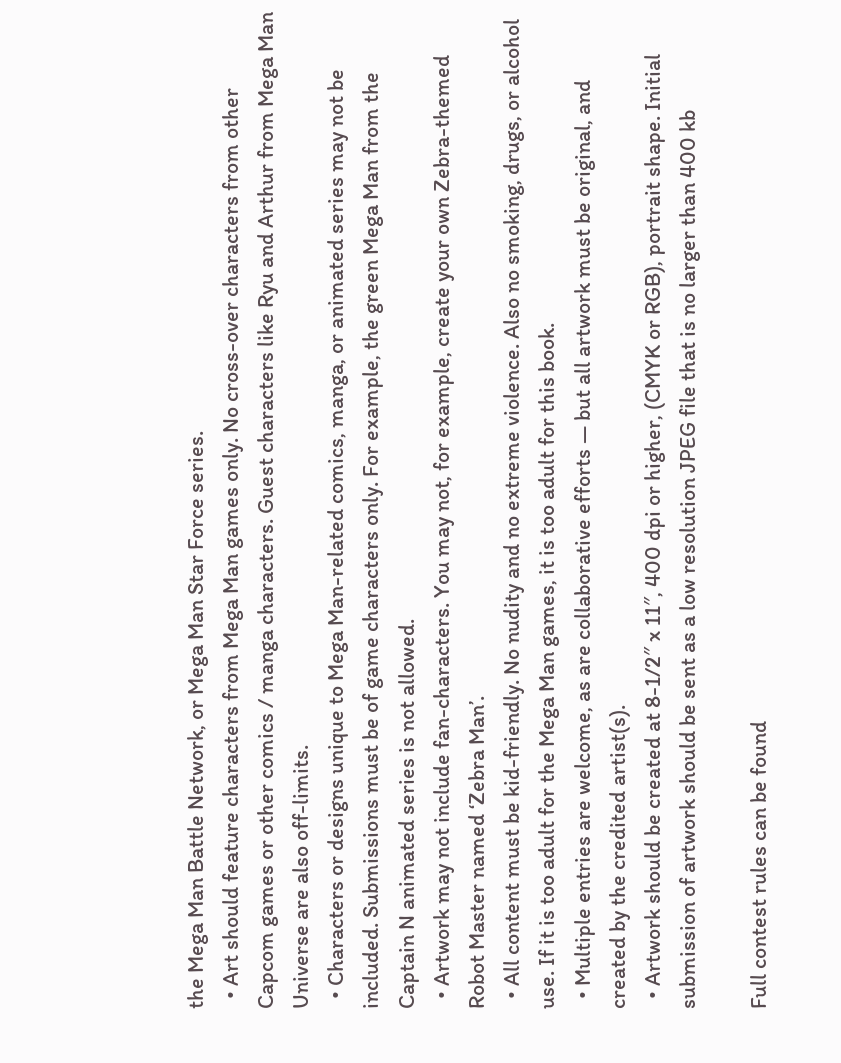the Mega Man Battle Network, or Mega Man Star Force series.
  • Art should feature characters from Mega Man games only. No cross-over characters from other Capcom games or other comics / manga characters. Guest characters like Ryu and Arthur from Mega Man Universe are also off-limits.
  • Characters or designs unique to Mega Man-related comics, manga, or animated series may not be included. Submissions must be of game characters only. For example, the green Mega Man from the Captain N animated series is not allowed.
  • Artwork may not include fan-characters. You may not, for example, create your own Zebra-themed Robot Master named ‘Zebra Man’.
  • All content must be kid-friendly. No nudity and no extreme violence. Also no smoking, drugs, or alcohol use. If it is too adult for the Mega Man games, it is too adult for this book.
  • Multiple entries are welcome, as are collaborative efforts — but all artwork must be original, and created by the credited artist(s).
  • Artwork should be created at 8-1/2″ x 11″, 400 dpi or higher, (CMYK or RGB), portrait shape. Initial submission of artwork should be sent as a low resolution JPEG file that is no larger than 400 kb

Full contest rules can be found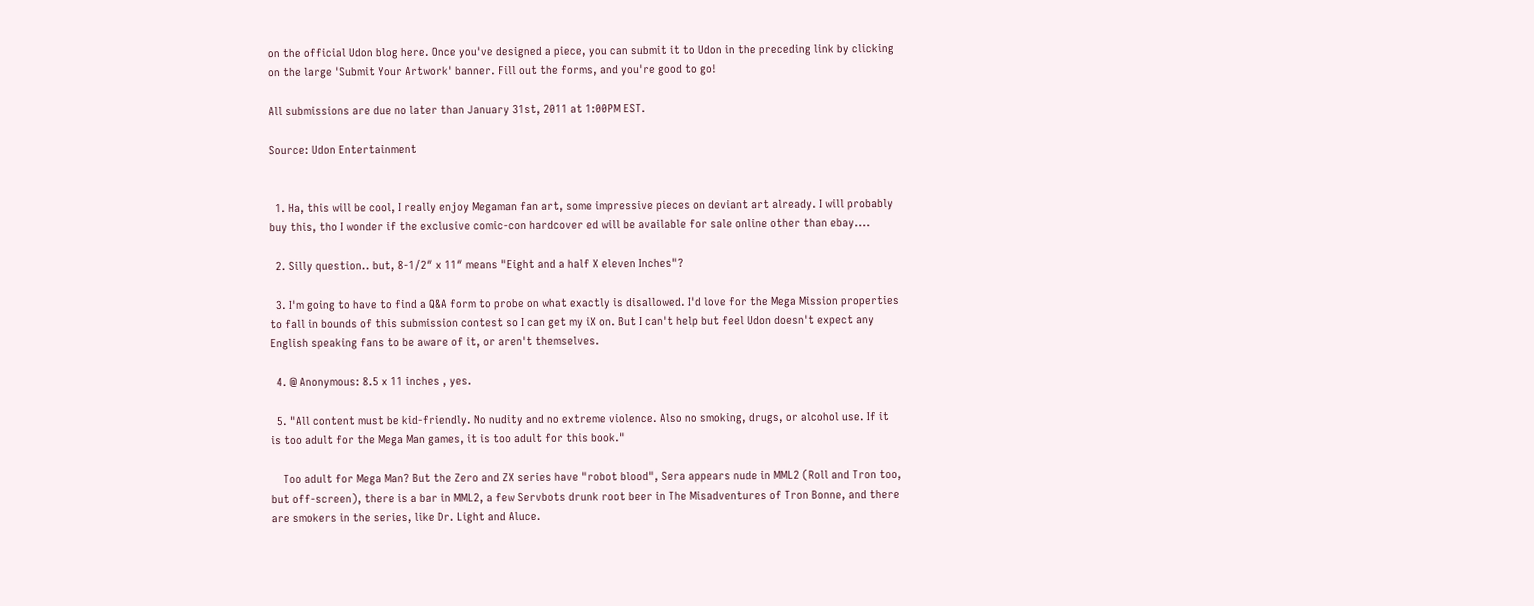on the official Udon blog here. Once you've designed a piece, you can submit it to Udon in the preceding link by clicking on the large 'Submit Your Artwork' banner. Fill out the forms, and you're good to go!

All submissions are due no later than January 31st, 2011 at 1:00PM EST.

Source: Udon Entertainment


  1. Ha, this will be cool, I really enjoy Megaman fan art, some impressive pieces on deviant art already. I will probably buy this, tho I wonder if the exclusive comic-con hardcover ed will be available for sale online other than ebay....

  2. Silly question.. but, 8-1/2″ x 11″ means "Eight and a half X eleven Inches"?

  3. I'm going to have to find a Q&A form to probe on what exactly is disallowed. I'd love for the Mega Mission properties to fall in bounds of this submission contest so I can get my iX on. But I can't help but feel Udon doesn't expect any English speaking fans to be aware of it, or aren't themselves.

  4. @ Anonymous: 8.5 x 11 inches , yes.

  5. "All content must be kid-friendly. No nudity and no extreme violence. Also no smoking, drugs, or alcohol use. If it is too adult for the Mega Man games, it is too adult for this book."

    Too adult for Mega Man? But the Zero and ZX series have "robot blood", Sera appears nude in MML2 (Roll and Tron too, but off-screen), there is a bar in MML2, a few Servbots drunk root beer in The Misadventures of Tron Bonne, and there are smokers in the series, like Dr. Light and Aluce.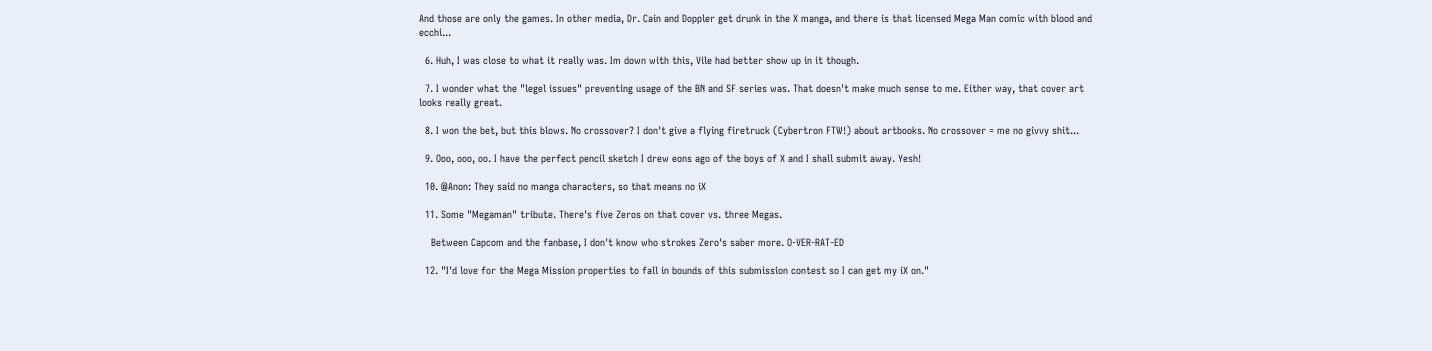And those are only the games. In other media, Dr. Cain and Doppler get drunk in the X manga, and there is that licensed Mega Man comic with blood and ecchi...

  6. Huh, I was close to what it really was. Im down with this, Vile had better show up in it though.

  7. I wonder what the "legel issues" preventing usage of the BN and SF series was. That doesn't make much sense to me. Either way, that cover art looks really great.

  8. I won the bet, but this blows. No crossover? I don't give a flying firetruck (Cybertron FTW!) about artbooks. No crossover = me no givvy shit...

  9. Ooo, ooo, oo. I have the perfect pencil sketch I drew eons ago of the boys of X and I shall submit away. Yesh!

  10. @Anon: They said no manga characters, so that means no iX

  11. Some "Megaman" tribute. There's five Zeros on that cover vs. three Megas.

    Between Capcom and the fanbase, I don't know who strokes Zero's saber more. O-VER-RAT-ED

  12. "I'd love for the Mega Mission properties to fall in bounds of this submission contest so I can get my iX on."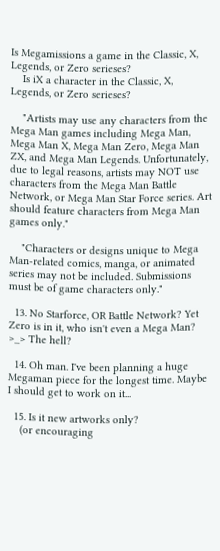Is Megamissions a game in the Classic, X, Legends, or Zero serieses?
    Is iX a character in the Classic, X, Legends, or Zero serieses?

    "Artists may use any characters from the Mega Man games including Mega Man, Mega Man X, Mega Man Zero, Mega Man ZX, and Mega Man Legends. Unfortunately, due to legal reasons, artists may NOT use characters from the Mega Man Battle Network, or Mega Man Star Force series. Art should feature characters from Mega Man games only."

    "Characters or designs unique to Mega Man-related comics, manga, or animated series may not be included. Submissions must be of game characters only."

  13. No Starforce, OR Battle Network? Yet Zero is in it, who isn't even a Mega Man? >_> The hell?

  14. Oh man. I've been planning a huge Megaman piece for the longest time. Maybe I should get to work on it...

  15. Is it new artworks only?
    (or encouraging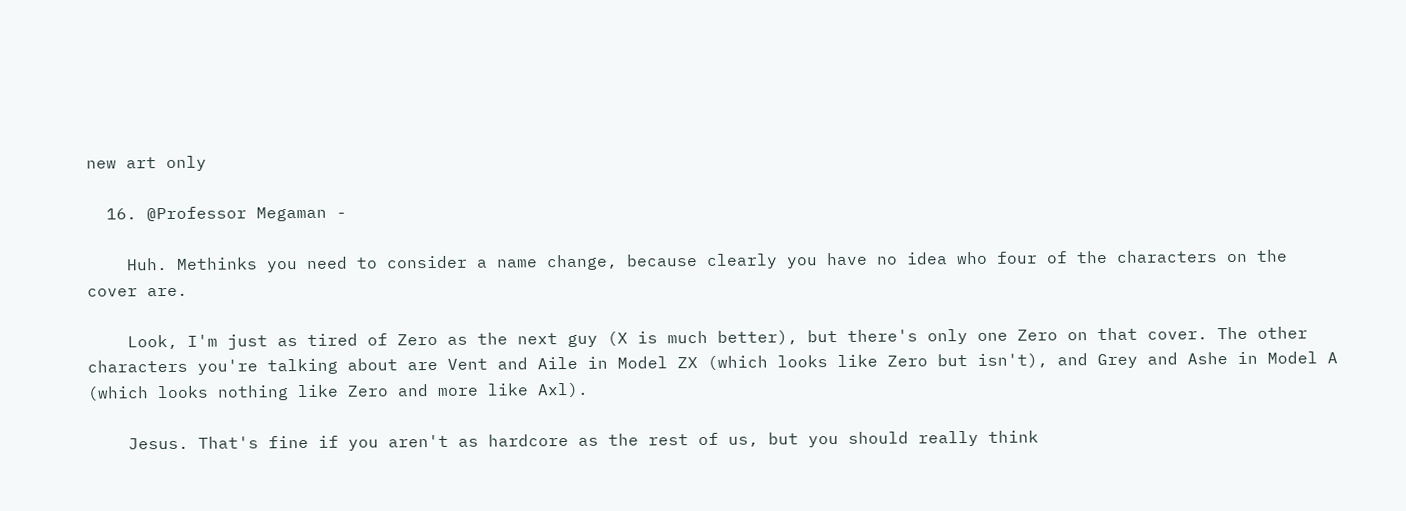new art only

  16. @Professor Megaman -

    Huh. Methinks you need to consider a name change, because clearly you have no idea who four of the characters on the cover are.

    Look, I'm just as tired of Zero as the next guy (X is much better), but there's only one Zero on that cover. The other characters you're talking about are Vent and Aile in Model ZX (which looks like Zero but isn't), and Grey and Ashe in Model A (which looks nothing like Zero and more like Axl).

    Jesus. That's fine if you aren't as hardcore as the rest of us, but you should really think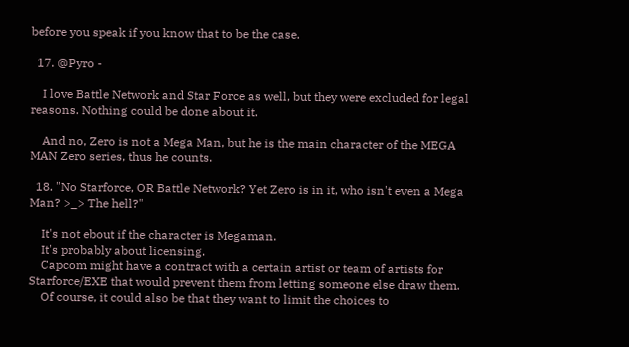before you speak if you know that to be the case.

  17. @Pyro -

    I love Battle Network and Star Force as well, but they were excluded for legal reasons. Nothing could be done about it.

    And no, Zero is not a Mega Man, but he is the main character of the MEGA MAN Zero series, thus he counts.

  18. "No Starforce, OR Battle Network? Yet Zero is in it, who isn't even a Mega Man? >_> The hell?"

    It's not ebout if the character is Megaman.
    It's probably about licensing.
    Capcom might have a contract with a certain artist or team of artists for Starforce/EXE that would prevent them from letting someone else draw them.
    Of course, it could also be that they want to limit the choices to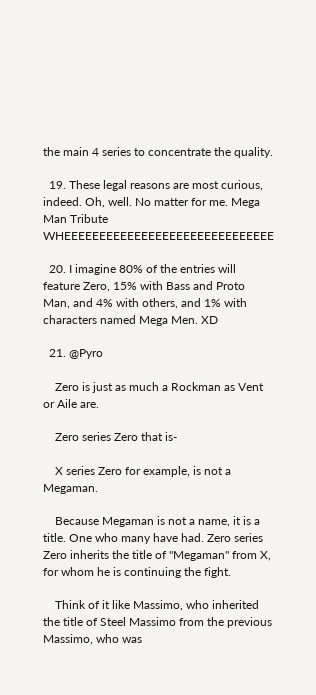the main 4 series to concentrate the quality.

  19. These legal reasons are most curious, indeed. Oh, well. No matter for me. Mega Man Tribute WHEEEEEEEEEEEEEEEEEEEEEEEEEEEEEE

  20. I imagine 80% of the entries will feature Zero, 15% with Bass and Proto Man, and 4% with others, and 1% with characters named Mega Men. XD

  21. @Pyro

    Zero is just as much a Rockman as Vent or Aile are.

    Zero series Zero that is-

    X series Zero for example, is not a Megaman.

    Because Megaman is not a name, it is a title. One who many have had. Zero series Zero inherits the title of "Megaman" from X, for whom he is continuing the fight.

    Think of it like Massimo, who inherited the title of Steel Massimo from the previous Massimo, who was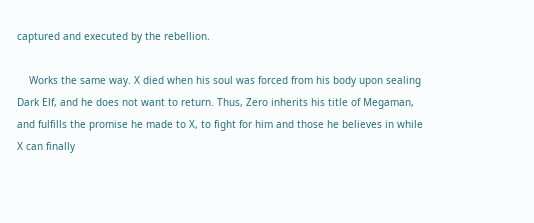captured and executed by the rebellion.

    Works the same way. X died when his soul was forced from his body upon sealing Dark Elf, and he does not want to return. Thus, Zero inherits his title of Megaman, and fulfills the promise he made to X, to fight for him and those he believes in while X can finally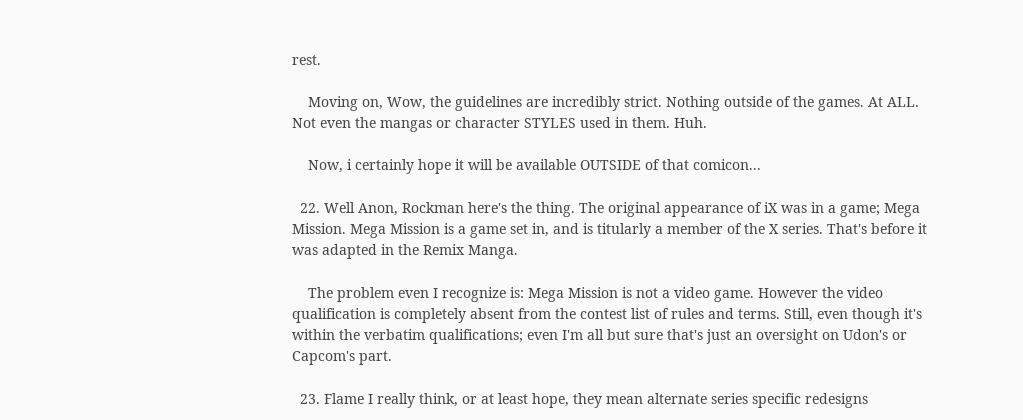rest.

    Moving on, Wow, the guidelines are incredibly strict. Nothing outside of the games. At ALL. Not even the mangas or character STYLES used in them. Huh.

    Now, i certainly hope it will be available OUTSIDE of that comicon...

  22. Well Anon, Rockman here's the thing. The original appearance of iX was in a game; Mega Mission. Mega Mission is a game set in, and is titularly a member of the X series. That's before it was adapted in the Remix Manga.

    The problem even I recognize is: Mega Mission is not a video game. However the video qualification is completely absent from the contest list of rules and terms. Still, even though it's within the verbatim qualifications; even I'm all but sure that's just an oversight on Udon's or Capcom's part.

  23. Flame I really think, or at least hope, they mean alternate series specific redesigns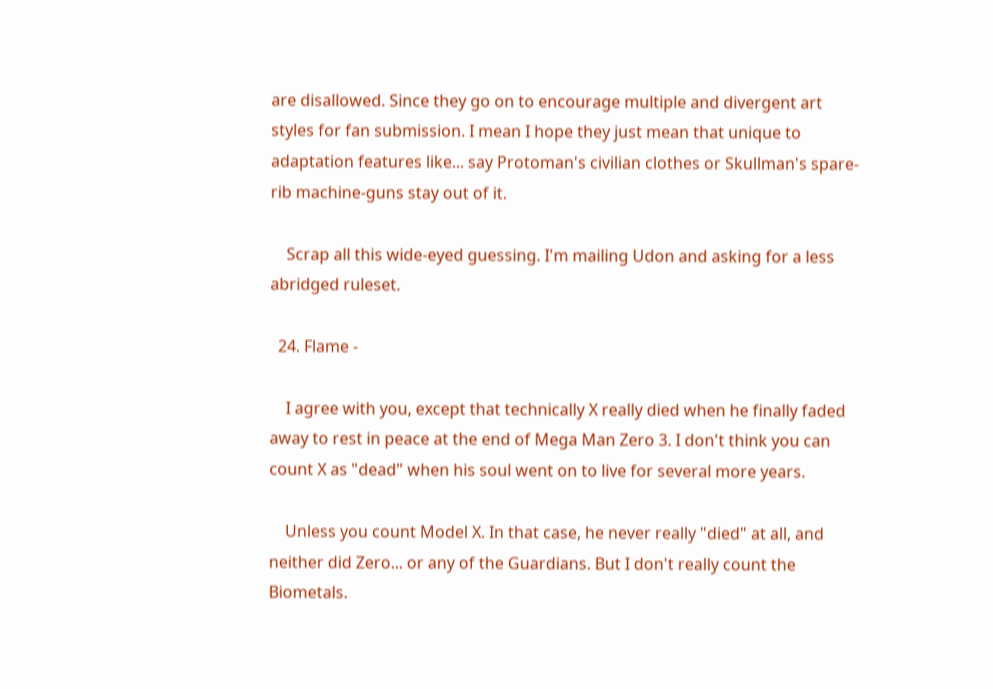are disallowed. Since they go on to encourage multiple and divergent art styles for fan submission. I mean I hope they just mean that unique to adaptation features like... say Protoman's civilian clothes or Skullman's spare-rib machine-guns stay out of it.

    Scrap all this wide-eyed guessing. I'm mailing Udon and asking for a less abridged ruleset.

  24. Flame -

    I agree with you, except that technically X really died when he finally faded away to rest in peace at the end of Mega Man Zero 3. I don't think you can count X as "dead" when his soul went on to live for several more years.

    Unless you count Model X. In that case, he never really "died" at all, and neither did Zero... or any of the Guardians. But I don't really count the Biometals.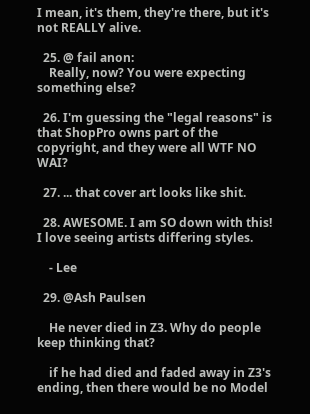I mean, it's them, they're there, but it's not REALLY alive.

  25. @ fail anon:
    Really, now? You were expecting something else?

  26. I'm guessing the "legal reasons" is that ShopPro owns part of the copyright, and they were all WTF NO WAI?

  27. ... that cover art looks like shit.

  28. AWESOME. I am SO down with this! I love seeing artists differing styles.

    - Lee

  29. @Ash Paulsen

    He never died in Z3. Why do people keep thinking that?

    if he had died and faded away in Z3's ending, then there would be no Model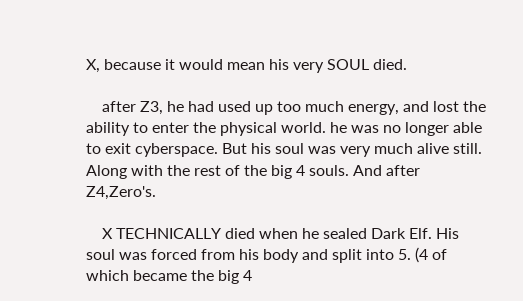X, because it would mean his very SOUL died.

    after Z3, he had used up too much energy, and lost the ability to enter the physical world. he was no longer able to exit cyberspace. But his soul was very much alive still. Along with the rest of the big 4 souls. And after Z4,Zero's.

    X TECHNICALLY died when he sealed Dark Elf. His soul was forced from his body and split into 5. (4 of which became the big 4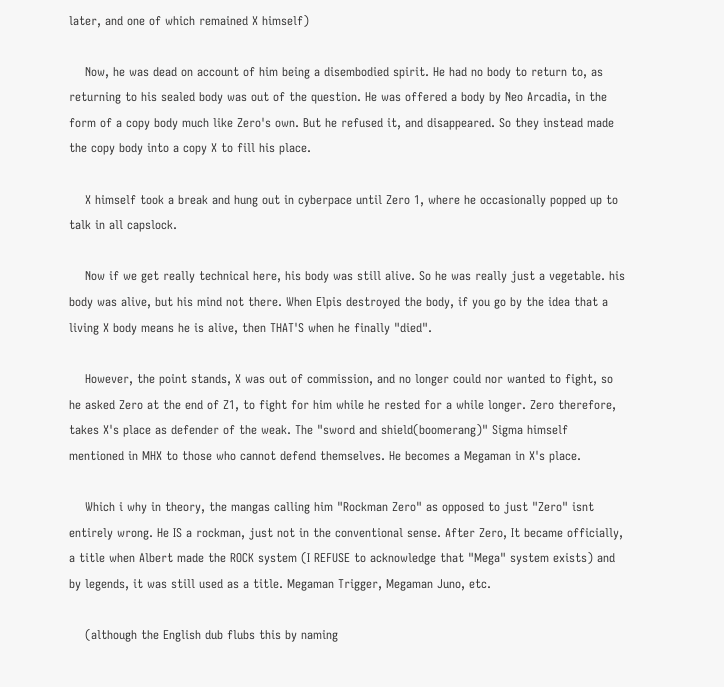later, and one of which remained X himself)

    Now, he was dead on account of him being a disembodied spirit. He had no body to return to, as returning to his sealed body was out of the question. He was offered a body by Neo Arcadia, in the form of a copy body much like Zero's own. But he refused it, and disappeared. So they instead made the copy body into a copy X to fill his place.

    X himself took a break and hung out in cyberpace until Zero 1, where he occasionally popped up to talk in all capslock.

    Now if we get really technical here, his body was still alive. So he was really just a vegetable. his body was alive, but his mind not there. When Elpis destroyed the body, if you go by the idea that a living X body means he is alive, then THAT'S when he finally "died".

    However, the point stands, X was out of commission, and no longer could nor wanted to fight, so he asked Zero at the end of Z1, to fight for him while he rested for a while longer. Zero therefore, takes X's place as defender of the weak. The "sword and shield(boomerang)" Sigma himself mentioned in MHX to those who cannot defend themselves. He becomes a Megaman in X's place.

    Which i why in theory, the mangas calling him "Rockman Zero" as opposed to just "Zero" isnt entirely wrong. He IS a rockman, just not in the conventional sense. After Zero, It became officially, a title when Albert made the ROCK system (I REFUSE to acknowledge that "Mega" system exists) and by legends, it was still used as a title. Megaman Trigger, Megaman Juno, etc.

    (although the English dub flubs this by naming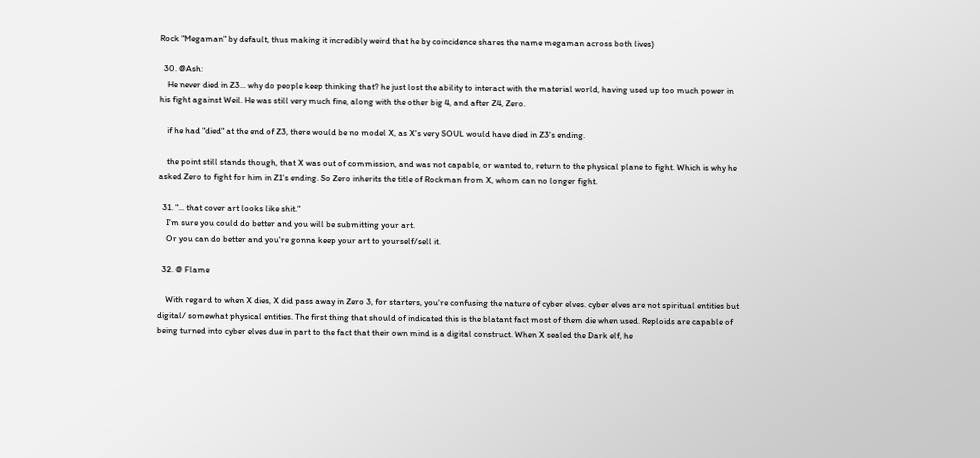Rock "Megaman" by default, thus making it incredibly weird that he by coincidence shares the name megaman across both lives)

  30. @Ash:
    He never died in Z3... why do people keep thinking that? he just lost the ability to interact with the material world, having used up too much power in his fight against Weil. He was still very much fine, along with the other big 4, and after Z4, Zero.

    if he had "died" at the end of Z3, there would be no model X, as X's very SOUL would have died in Z3's ending.

    the point still stands though, that X was out of commission, and was not capable, or wanted to, return to the physical plane to fight. Which is why he asked Zero to fight for him in Z1's ending. So Zero inherits the title of Rockman from X, whom can no longer fight.

  31. "... that cover art looks like shit."
    I'm sure you could do better and you will be submitting your art.
    Or you can do better and you're gonna keep your art to yourself/sell it.

  32. @ Flame

    With regard to when X dies, X did pass away in Zero 3, for starters, you're confusing the nature of cyber elves. cyber elves are not spiritual entities but digital/ somewhat physical entities. The first thing that should of indicated this is the blatant fact most of them die when used. Reploids are capable of being turned into cyber elves due in part to the fact that their own mind is a digital construct. When X sealed the Dark elf, he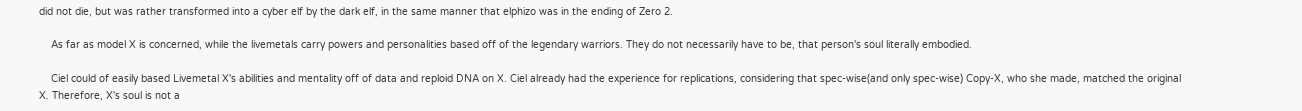did not die, but was rather transformed into a cyber elf by the dark elf, in the same manner that elphizo was in the ending of Zero 2.

    As far as model X is concerned, while the livemetals carry powers and personalities based off of the legendary warriors. They do not necessarily have to be, that person's soul literally embodied.

    Ciel could of easily based Livemetal X's abilities and mentality off of data and reploid DNA on X. Ciel already had the experience for replications, considering that spec-wise(and only spec-wise) Copy-X, who she made, matched the original X. Therefore, X's soul is not a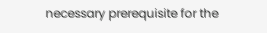necessary prerequisite for the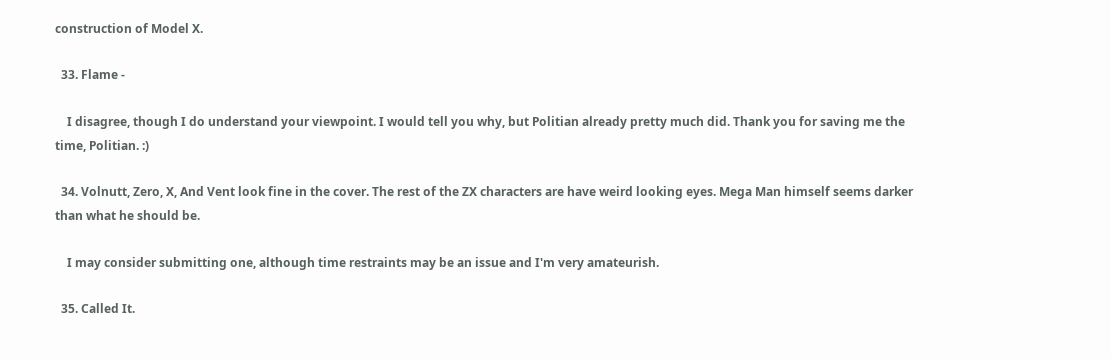construction of Model X.

  33. Flame -

    I disagree, though I do understand your viewpoint. I would tell you why, but Politian already pretty much did. Thank you for saving me the time, Politian. :)

  34. Volnutt, Zero, X, And Vent look fine in the cover. The rest of the ZX characters are have weird looking eyes. Mega Man himself seems darker than what he should be.

    I may consider submitting one, although time restraints may be an issue and I'm very amateurish.

  35. Called It.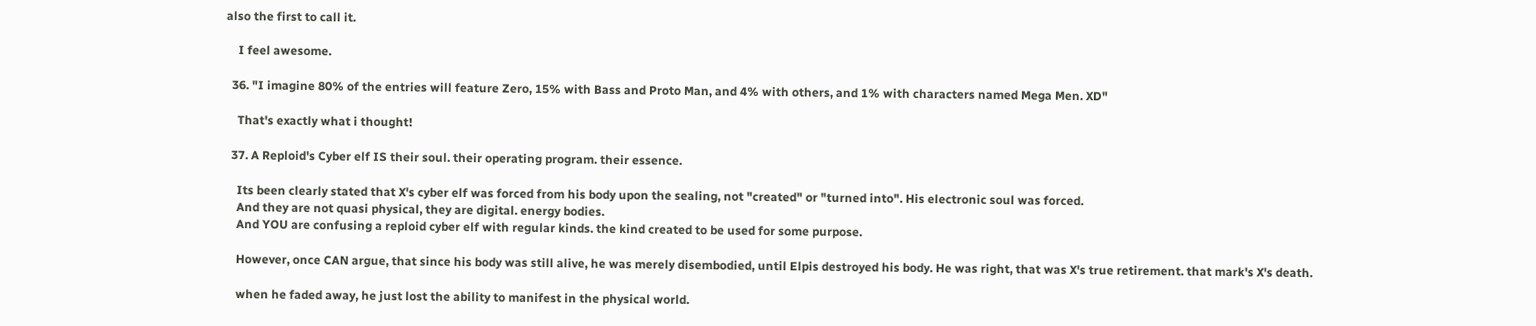also the first to call it.

    I feel awesome.

  36. "I imagine 80% of the entries will feature Zero, 15% with Bass and Proto Man, and 4% with others, and 1% with characters named Mega Men. XD"

    That's exactly what i thought!

  37. A Reploid's Cyber elf IS their soul. their operating program. their essence.

    Its been clearly stated that X's cyber elf was forced from his body upon the sealing, not "created" or "turned into". His electronic soul was forced.
    And they are not quasi physical, they are digital. energy bodies.
    And YOU are confusing a reploid cyber elf with regular kinds. the kind created to be used for some purpose.

    However, once CAN argue, that since his body was still alive, he was merely disembodied, until Elpis destroyed his body. He was right, that was X's true retirement. that mark's X's death.

    when he faded away, he just lost the ability to manifest in the physical world.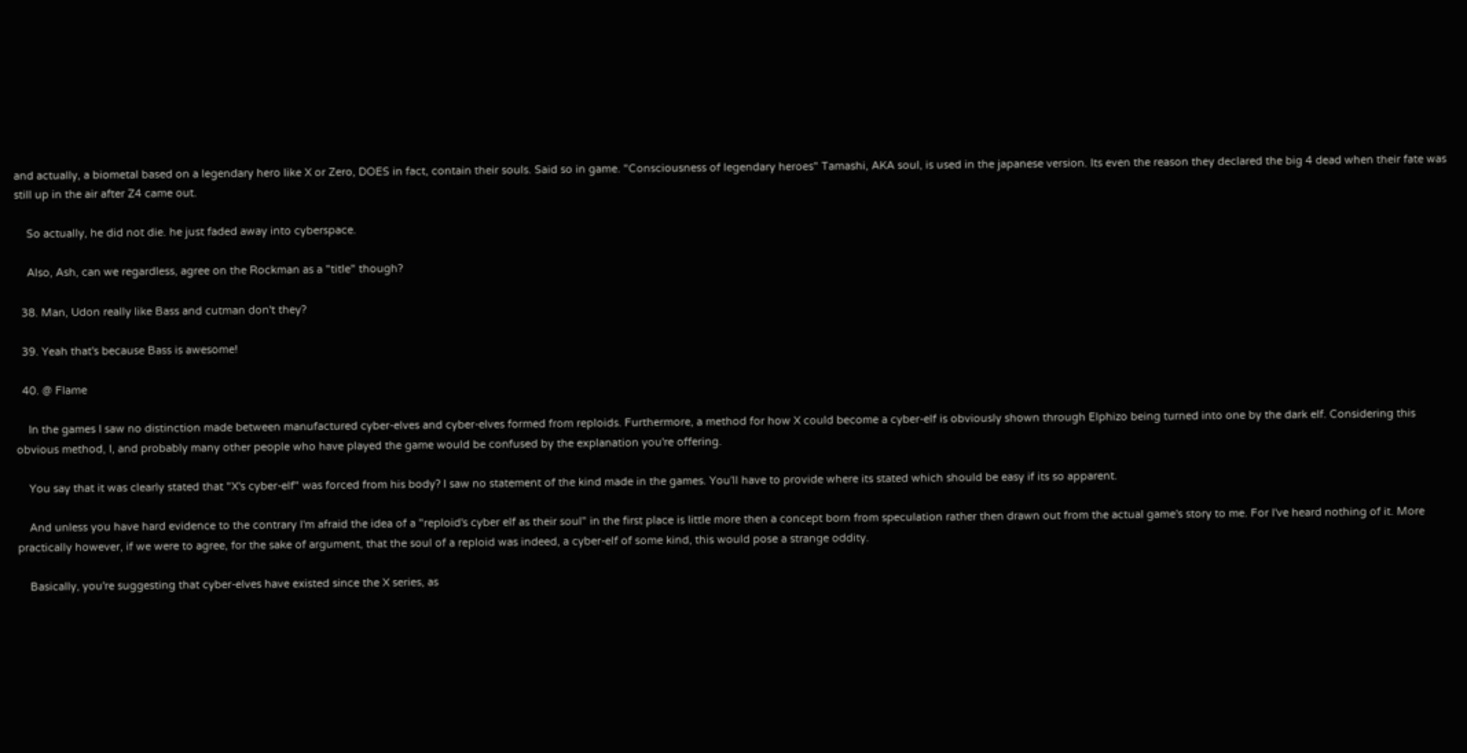and actually, a biometal based on a legendary hero like X or Zero, DOES in fact, contain their souls. Said so in game. "Consciousness of legendary heroes" Tamashi, AKA soul, is used in the japanese version. Its even the reason they declared the big 4 dead when their fate was still up in the air after Z4 came out.

    So actually, he did not die. he just faded away into cyberspace.

    Also, Ash, can we regardless, agree on the Rockman as a "title" though?

  38. Man, Udon really like Bass and cutman don't they?

  39. Yeah that's because Bass is awesome!

  40. @ Flame

    In the games I saw no distinction made between manufactured cyber-elves and cyber-elves formed from reploids. Furthermore, a method for how X could become a cyber-elf is obviously shown through Elphizo being turned into one by the dark elf. Considering this obvious method, I, and probably many other people who have played the game would be confused by the explanation you're offering.

    You say that it was clearly stated that "X's cyber-elf" was forced from his body? I saw no statement of the kind made in the games. You'll have to provide where its stated which should be easy if its so apparent.

    And unless you have hard evidence to the contrary I'm afraid the idea of a "reploid's cyber elf as their soul" in the first place is little more then a concept born from speculation rather then drawn out from the actual game's story to me. For I've heard nothing of it. More practically however, if we were to agree, for the sake of argument, that the soul of a reploid was indeed, a cyber-elf of some kind, this would pose a strange oddity.

    Basically, you're suggesting that cyber-elves have existed since the X series, as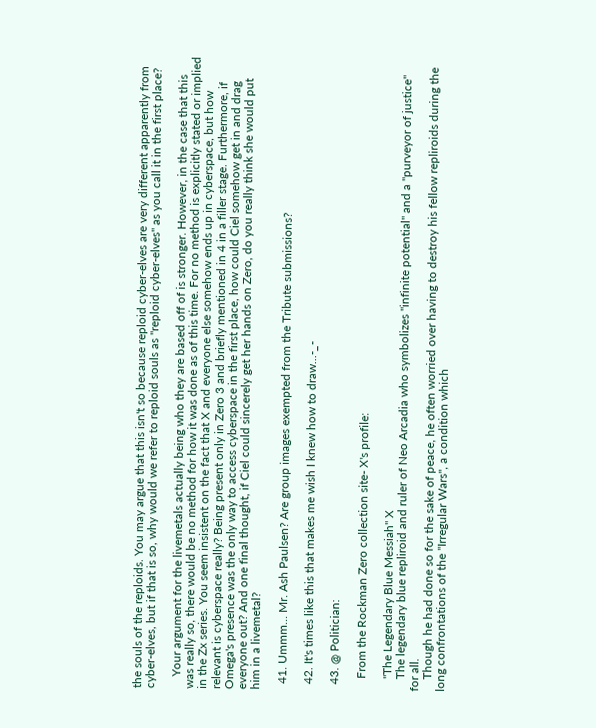the souls of the reploids. You may argue that this isn't so because reploid cyber-elves are very different apparently from cyber-elves, but if that is so, why would we refer to reploid souls as "reploid cyber-elves" as you call it in the first place?

    Your argument for the livemetals actually being who they are based off of is stronger. However, in the case that this was really so, there would be no method for how it was done as of this time. For no method is explicitly stated or implied in the Zx series. You seem insistent on the fact that X and everyone else somehow ends up in cyberspace, but how relevant is cyberspace really? Being present only in Zero 3 and briefly mentioned in 4 in a filler stage. Furthermore, if Omega's presence was the only way to access cyberspace in the first place, how could Ciel somehow get in and drag everyone out? And one final thought, if Ciel could sincerely get her hands on Zero, do you really think she would put him in a livemetal?

  41. Ummm... Mr. Ash Paulsen? Are group images exempted from the Tribute submissions?

  42. It's times like this that makes me wish I knew how to draw...-_-

  43. @ Politician:

    From the Rockman Zero collection site- X's profile:

    "The Legendary Blue Messiah" X
    The legendary blue repliroid and ruler of Neo Arcadia who symbolizes "infinite potential" and a "purveyor of justice" for all.
    Though he had done so for the sake of peace, he often worried over having to destroy his fellow repliroids during the long confrontations of the "Irregular Wars", a condition which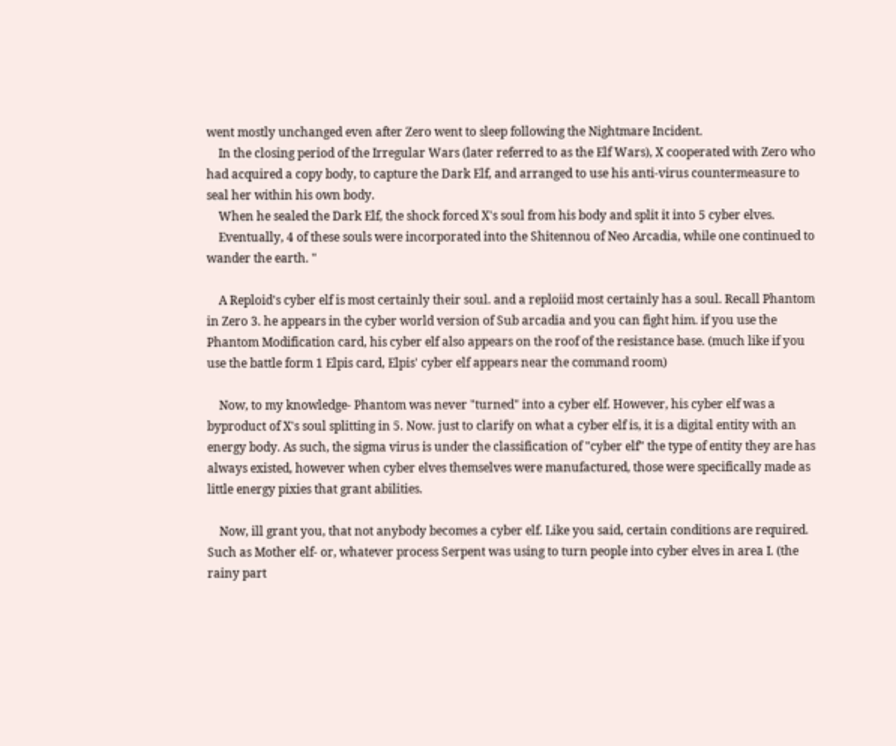went mostly unchanged even after Zero went to sleep following the Nightmare Incident.
    In the closing period of the Irregular Wars (later referred to as the Elf Wars), X cooperated with Zero who had acquired a copy body, to capture the Dark Elf, and arranged to use his anti-virus countermeasure to seal her within his own body.
    When he sealed the Dark Elf, the shock forced X's soul from his body and split it into 5 cyber elves.
    Eventually, 4 of these souls were incorporated into the Shitennou of Neo Arcadia, while one continued to wander the earth. "

    A Reploid's cyber elf is most certainly their soul. and a reploiid most certainly has a soul. Recall Phantom in Zero 3. he appears in the cyber world version of Sub arcadia and you can fight him. if you use the Phantom Modification card, his cyber elf also appears on the roof of the resistance base. (much like if you use the battle form 1 Elpis card, Elpis' cyber elf appears near the command room)

    Now, to my knowledge- Phantom was never "turned" into a cyber elf. However, his cyber elf was a byproduct of X's soul splitting in 5. Now. just to clarify on what a cyber elf is, it is a digital entity with an energy body. As such, the sigma virus is under the classification of "cyber elf" the type of entity they are has always existed, however when cyber elves themselves were manufactured, those were specifically made as little energy pixies that grant abilities.

    Now, ill grant you, that not anybody becomes a cyber elf. Like you said, certain conditions are required. Such as Mother elf- or, whatever process Serpent was using to turn people into cyber elves in area I. (the rainy part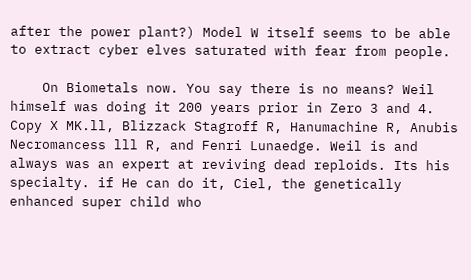after the power plant?) Model W itself seems to be able to extract cyber elves saturated with fear from people.

    On Biometals now. You say there is no means? Weil himself was doing it 200 years prior in Zero 3 and 4. Copy X MK.ll, Blizzack Stagroff R, Hanumachine R, Anubis Necromancess lll R, and Fenri Lunaedge. Weil is and always was an expert at reviving dead reploids. Its his specialty. if He can do it, Ciel, the genetically enhanced super child who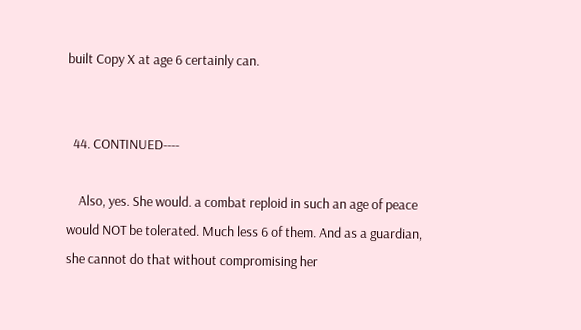built Copy X at age 6 certainly can.


  44. CONTINUED----

    Also, yes. She would. a combat reploid in such an age of peace would NOT be tolerated. Much less 6 of them. And as a guardian, she cannot do that without compromising her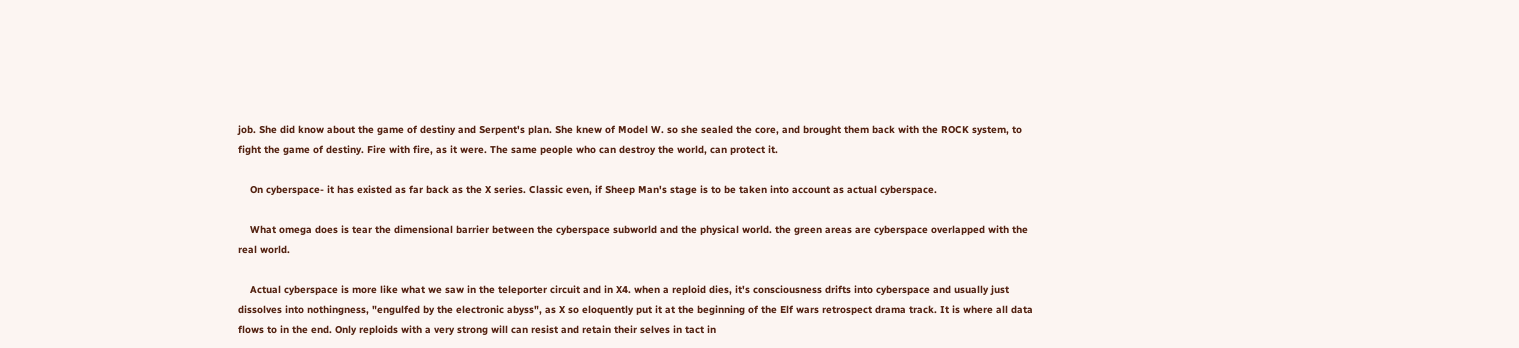job. She did know about the game of destiny and Serpent's plan. She knew of Model W. so she sealed the core, and brought them back with the ROCK system, to fight the game of destiny. Fire with fire, as it were. The same people who can destroy the world, can protect it.

    On cyberspace- it has existed as far back as the X series. Classic even, if Sheep Man's stage is to be taken into account as actual cyberspace.

    What omega does is tear the dimensional barrier between the cyberspace subworld and the physical world. the green areas are cyberspace overlapped with the real world.

    Actual cyberspace is more like what we saw in the teleporter circuit and in X4. when a reploid dies, it's consciousness drifts into cyberspace and usually just dissolves into nothingness, "engulfed by the electronic abyss", as X so eloquently put it at the beginning of the Elf wars retrospect drama track. It is where all data flows to in the end. Only reploids with a very strong will can resist and retain their selves in tact in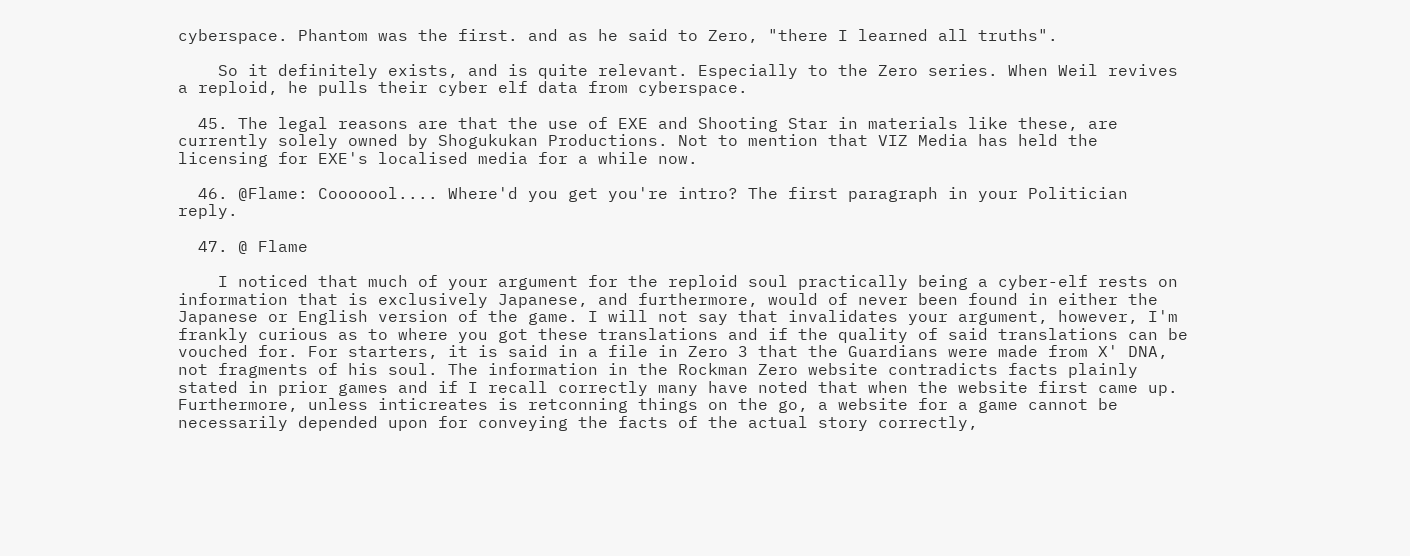cyberspace. Phantom was the first. and as he said to Zero, "there I learned all truths".

    So it definitely exists, and is quite relevant. Especially to the Zero series. When Weil revives a reploid, he pulls their cyber elf data from cyberspace.

  45. The legal reasons are that the use of EXE and Shooting Star in materials like these, are currently solely owned by Shogukukan Productions. Not to mention that VIZ Media has held the licensing for EXE's localised media for a while now.

  46. @Flame: Cooooool.... Where'd you get you're intro? The first paragraph in your Politician reply.

  47. @ Flame

    I noticed that much of your argument for the reploid soul practically being a cyber-elf rests on information that is exclusively Japanese, and furthermore, would of never been found in either the Japanese or English version of the game. I will not say that invalidates your argument, however, I'm frankly curious as to where you got these translations and if the quality of said translations can be vouched for. For starters, it is said in a file in Zero 3 that the Guardians were made from X' DNA, not fragments of his soul. The information in the Rockman Zero website contradicts facts plainly stated in prior games and if I recall correctly many have noted that when the website first came up. Furthermore, unless inticreates is retconning things on the go, a website for a game cannot be necessarily depended upon for conveying the facts of the actual story correctly,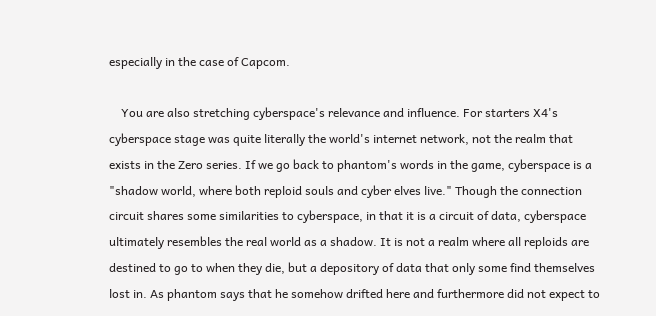especially in the case of Capcom.

    You are also stretching cyberspace's relevance and influence. For starters X4's cyberspace stage was quite literally the world's internet network, not the realm that exists in the Zero series. If we go back to phantom's words in the game, cyberspace is a "shadow world, where both reploid souls and cyber elves live." Though the connection circuit shares some similarities to cyberspace, in that it is a circuit of data, cyberspace ultimately resembles the real world as a shadow. It is not a realm where all reploids are destined to go to when they die, but a depository of data that only some find themselves lost in. As phantom says that he somehow drifted here and furthermore did not expect to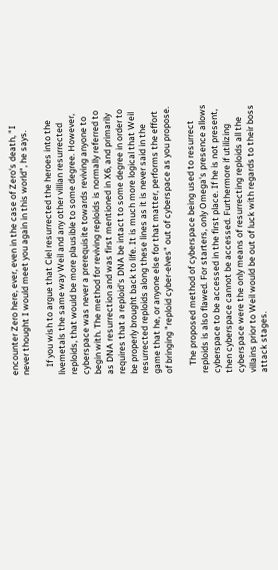encounter Zero here, ever, even in the case of Zero's death, "I never thought I would meet you again in this world", he says.

    If you wish to argue that Ciel resurrected the heroes into the livemetals the same way Weil and any other villian resurrected reploids, that would be more plausible to some degree. However, cyberspace was never a prerequisite towards reviving anyone to begin with. The method for reviving reploids is normally referred to as DNA resurrection and was first mentioned in X6, and primarily requires that a reploid's DNA be intact to some degree in order to be properly brought back to life. It is much more logical that Weil resurrected reploids along these lines as it is never said in the game that he, or anyone else for that matter, performs the effort of bringing "reploid cyber-elves" out of cyberspace as you propose.

    The proposed method of cyberspace being used to resurrect reploids is also flawed. For starters, only Omega's presence allows cyberspace to be accessed in the first place. If he is not present, then cyberspace cannot be accessed. Furthermore if utilizing cyberspace were the only means of resurrecting reploids all the villains prior to Weil would be out of luck with regards to their boss attack stages.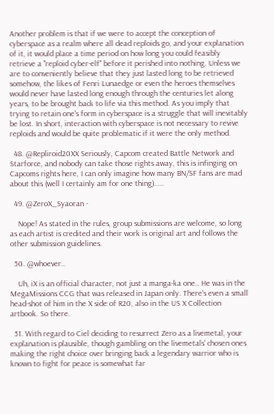Another problem is that if we were to accept the conception of cyberspace as a realm where all dead reploids go, and your explanation of it, it would place a time period on how long you could feasibly retrieve a "reploid cyber-elf" before it perished into nothing. Unless we are to conveniently believe that they just lasted long to be retrieved somehow, the likes of Fenri Lunaedge or even the heroes themselves would never have lasted long enough through the centuries let along years, to be brought back to life via this method. As you imply that trying to retain one's form in cyberspace is a struggle that will inevitably be lost. In short, interaction with cyberspace is not necessary to revive reploids and would be quite problematic if it were the only method.

  48. @Repliroid20XX Seriously, Capcom created Battle Network and Starforce, and nobody can take those rights away, this is infinging on Capcoms rights here, I can only imagine how many BN/SF fans are mad about this (well I certainly am for one thing).....

  49. @ZeroX_Syaoran -

    Nope! As stated in the rules, group submissions are welcome, so long as each artist is credited and their work is original art and follows the other submission guidelines.

  50. @whoever..

    Uh, iX is an official character, not just a manga-ka one.. He was in the MegaMissions CCG that was released in Japan only. There's even a small head-shot of him in the X side of R20, also in the US X Collection artbook. So there.

  51. With regard to Ciel deciding to resurrect Zero as a livemetal, your explanation is plausible, though gambling on the livemetals' chosen ones making the right choice over bringing back a legendary warrior who is known to fight for peace is somewhat far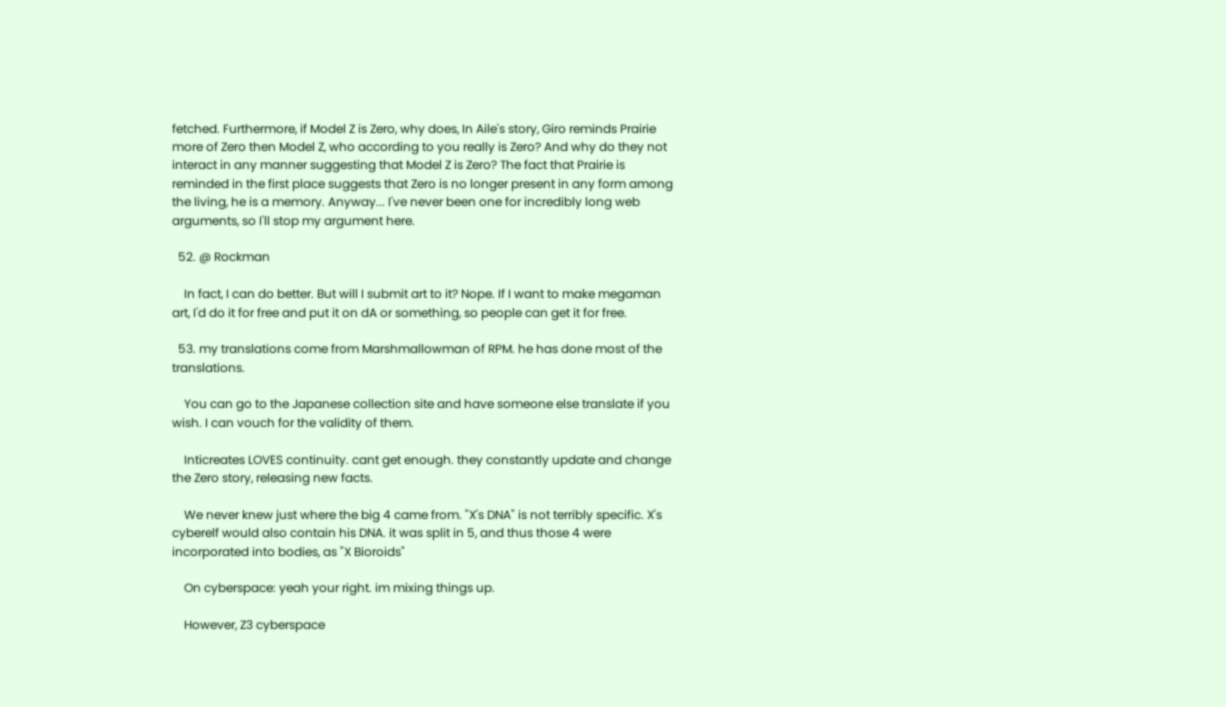fetched. Furthermore, if Model Z is Zero, why does, In Aile's story, Giro reminds Prairie more of Zero then Model Z, who according to you really is Zero? And why do they not interact in any manner suggesting that Model Z is Zero? The fact that Prairie is reminded in the first place suggests that Zero is no longer present in any form among the living, he is a memory. Anyway... I've never been one for incredibly long web arguments, so I'll stop my argument here.

  52. @ Rockman

    In fact, I can do better. But will I submit art to it? Nope. If I want to make megaman art, I'd do it for free and put it on dA or something, so people can get it for free.

  53. my translations come from Marshmallowman of RPM. he has done most of the translations.

    You can go to the Japanese collection site and have someone else translate if you wish. I can vouch for the validity of them.

    Inticreates LOVES continuity. cant get enough. they constantly update and change the Zero story, releasing new facts.

    We never knew just where the big 4 came from. "X's DNA" is not terribly specific. X's cyberelf would also contain his DNA. it was split in 5, and thus those 4 were incorporated into bodies, as "X Bioroids"

    On cyberspace: yeah your right. im mixing things up.

    However, Z3 cyberspace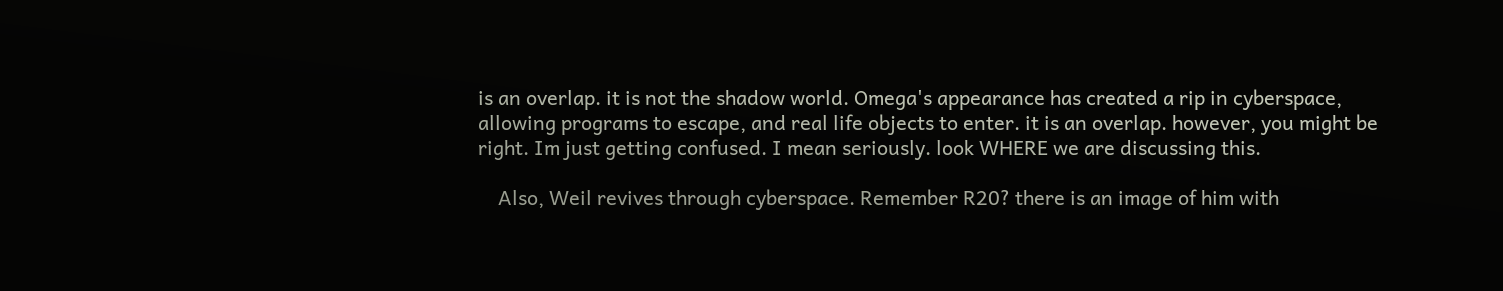is an overlap. it is not the shadow world. Omega's appearance has created a rip in cyberspace, allowing programs to escape, and real life objects to enter. it is an overlap. however, you might be right. Im just getting confused. I mean seriously. look WHERE we are discussing this.

    Also, Weil revives through cyberspace. Remember R20? there is an image of him with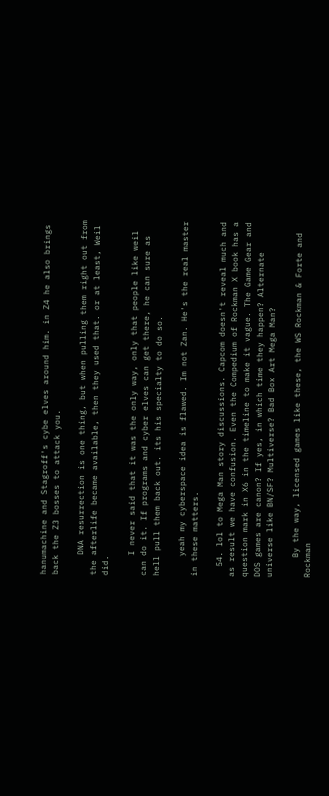hanumachine and Stagroff's cybe elves around him. in Z4 he also brings back the Z3 bosses to attack you.

    DNA resurrection is one thing, but when pulling them right out from the afterlife became available, then they used that. or at least, Weil did.

    I never said that it was the only way, only that people like weil can do it. If programs and cyber elves can get there, he can sure as hell pull them back out. its his specialty to do so.

    yeah my cyberspace idea is flawed. Im not Zan. He's the real master in these matters.

  54. lol to Mega Man story discussions. Capcom doesn't reveal much and as result we have confusion. Even the Compedium of Rockman X book has a question mark in X6 in the timeline to make it vague. The Game Gear and DOS games are canon? If yes, in which time they happen? Alternate universe like BN/SF? Multiverse? Bad Box Art Mega Man?

    By the way, licensed games like these, the WS Rockman & Forte and Rockman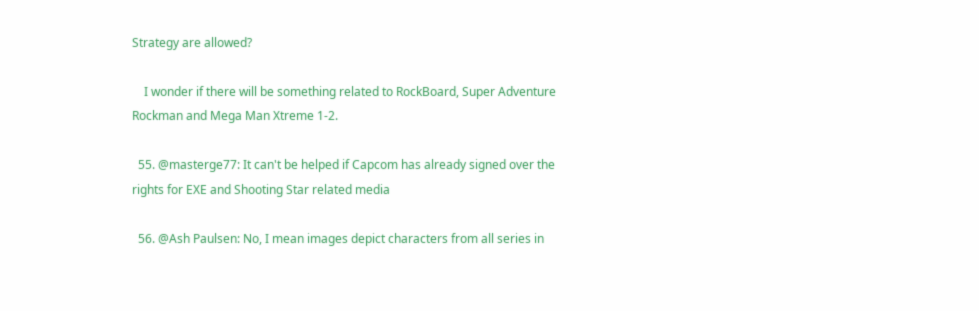Strategy are allowed?

    I wonder if there will be something related to RockBoard, Super Adventure Rockman and Mega Man Xtreme 1-2.

  55. @masterge77: It can't be helped if Capcom has already signed over the rights for EXE and Shooting Star related media

  56. @Ash Paulsen: No, I mean images depict characters from all series in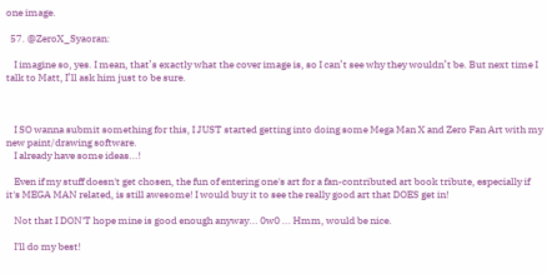one image.

  57. @ZeroX_Syaoran:

    I imagine so, yes. I mean, that’s exactly what the cover image is, so I can’t see why they wouldn’t be. But next time I talk to Matt, I’ll ask him just to be sure.



    I SO wanna submit something for this, I JUST started getting into doing some Mega Man X and Zero Fan Art with my new paint/drawing software.
    I already have some ideas...!

    Even if my stuff doesn't get chosen, the fun of entering one's art for a fan-contributed art book tribute, especially if it's MEGA MAN related, is still awesome! I would buy it to see the really good art that DOES get in!

    Not that I DON'T hope mine is good enough anyway... 0w0 ... Hmm, would be nice.

    I'll do my best!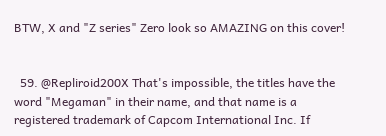BTW, X and "Z series" Zero look so AMAZING on this cover!


  59. @Repliroid200X That's impossible, the titles have the word "Megaman" in their name, and that name is a registered trademark of Capcom International Inc. If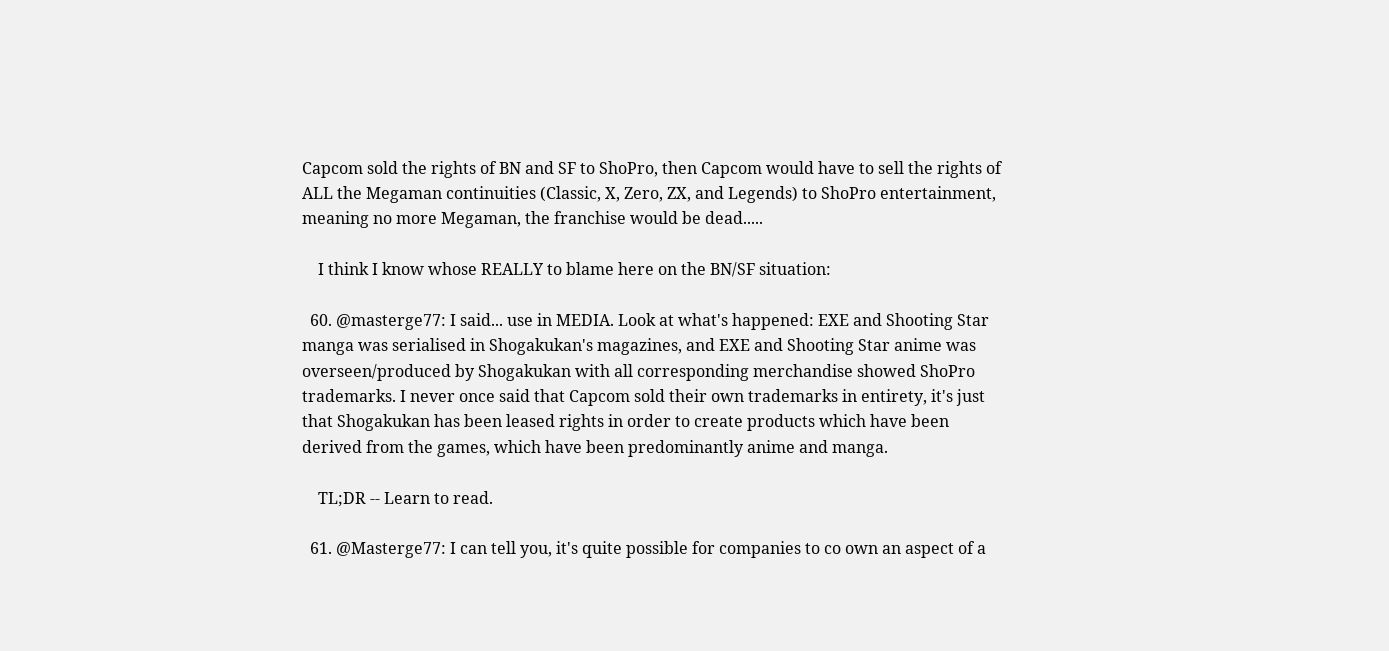Capcom sold the rights of BN and SF to ShoPro, then Capcom would have to sell the rights of ALL the Megaman continuities (Classic, X, Zero, ZX, and Legends) to ShoPro entertainment, meaning no more Megaman, the franchise would be dead.....

    I think I know whose REALLY to blame here on the BN/SF situation:

  60. @masterge77: I said... use in MEDIA. Look at what's happened: EXE and Shooting Star manga was serialised in Shogakukan's magazines, and EXE and Shooting Star anime was overseen/produced by Shogakukan with all corresponding merchandise showed ShoPro trademarks. I never once said that Capcom sold their own trademarks in entirety, it's just that Shogakukan has been leased rights in order to create products which have been derived from the games, which have been predominantly anime and manga.

    TL;DR -- Learn to read.

  61. @Masterge77: I can tell you, it's quite possible for companies to co own an aspect of a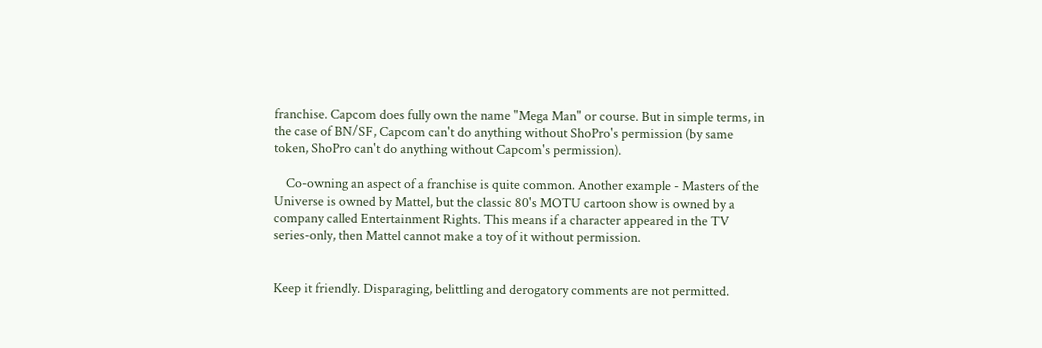franchise. Capcom does fully own the name "Mega Man" or course. But in simple terms, in the case of BN/SF, Capcom can't do anything without ShoPro's permission (by same token, ShoPro can't do anything without Capcom's permission).

    Co-owning an aspect of a franchise is quite common. Another example - Masters of the Universe is owned by Mattel, but the classic 80's MOTU cartoon show is owned by a company called Entertainment Rights. This means if a character appeared in the TV series-only, then Mattel cannot make a toy of it without permission.


Keep it friendly. Disparaging, belittling and derogatory comments are not permitted.